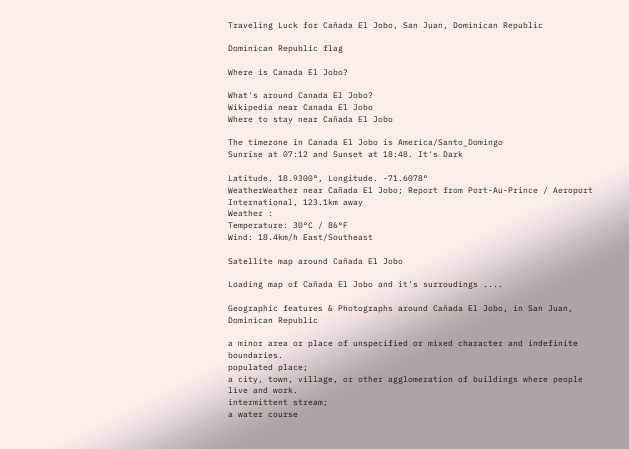Traveling Luck for Cañada El Jobo, San Juan, Dominican Republic

Dominican Republic flag

Where is Canada El Jobo?

What's around Canada El Jobo?
Wikipedia near Canada El Jobo
Where to stay near Cañada El Jobo

The timezone in Canada El Jobo is America/Santo_Domingo
Sunrise at 07:12 and Sunset at 18:48. It's Dark

Latitude. 18.9300°, Longitude. -71.6078°
WeatherWeather near Cañada El Jobo; Report from Port-Au-Prince / Aeroport International, 123.1km away
Weather :
Temperature: 30°C / 86°F
Wind: 18.4km/h East/Southeast

Satellite map around Cañada El Jobo

Loading map of Cañada El Jobo and it's surroudings ....

Geographic features & Photographs around Cañada El Jobo, in San Juan, Dominican Republic

a minor area or place of unspecified or mixed character and indefinite boundaries.
populated place;
a city, town, village, or other agglomeration of buildings where people live and work.
intermittent stream;
a water course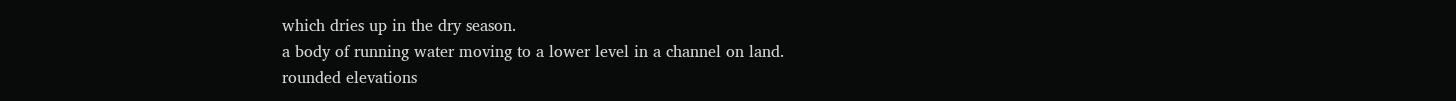which dries up in the dry season.
a body of running water moving to a lower level in a channel on land.
rounded elevations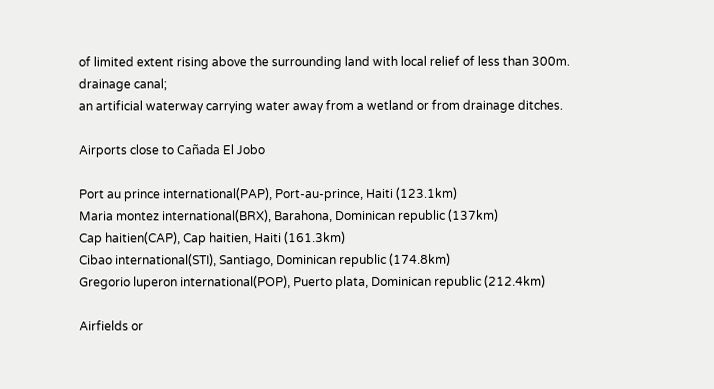of limited extent rising above the surrounding land with local relief of less than 300m.
drainage canal;
an artificial waterway carrying water away from a wetland or from drainage ditches.

Airports close to Cañada El Jobo

Port au prince international(PAP), Port-au-prince, Haiti (123.1km)
Maria montez international(BRX), Barahona, Dominican republic (137km)
Cap haitien(CAP), Cap haitien, Haiti (161.3km)
Cibao international(STI), Santiago, Dominican republic (174.8km)
Gregorio luperon international(POP), Puerto plata, Dominican republic (212.4km)

Airfields or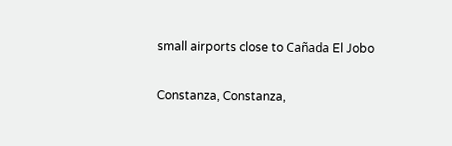small airports close to Cañada El Jobo

Constanza, Constanza,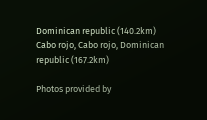Dominican republic (140.2km)
Cabo rojo, Cabo rojo, Dominican republic (167.2km)

Photos provided by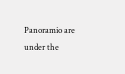Panoramio are under the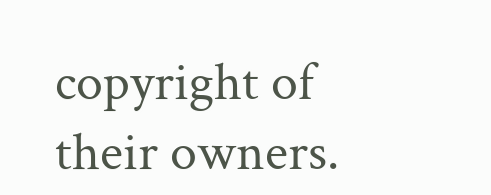copyright of their owners.